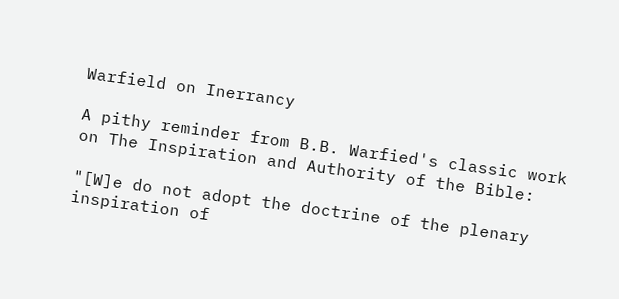Warfield on Inerrancy

A pithy reminder from B.B. Warfied's classic work on The Inspiration and Authority of the Bible:

"[W]e do not adopt the doctrine of the plenary inspiration of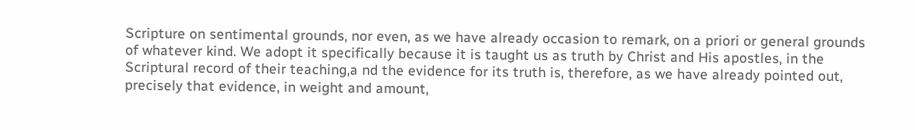Scripture on sentimental grounds, nor even, as we have already occasion to remark, on a priori or general grounds of whatever kind. We adopt it specifically because it is taught us as truth by Christ and His apostles, in the Scriptural record of their teaching,a nd the evidence for its truth is, therefore, as we have already pointed out, precisely that evidence, in weight and amount,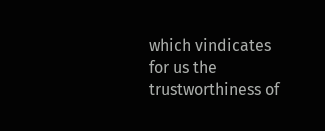which vindicates for us the trustworthiness of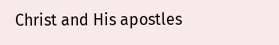Christ and His apostles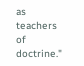as teachers of doctrine."